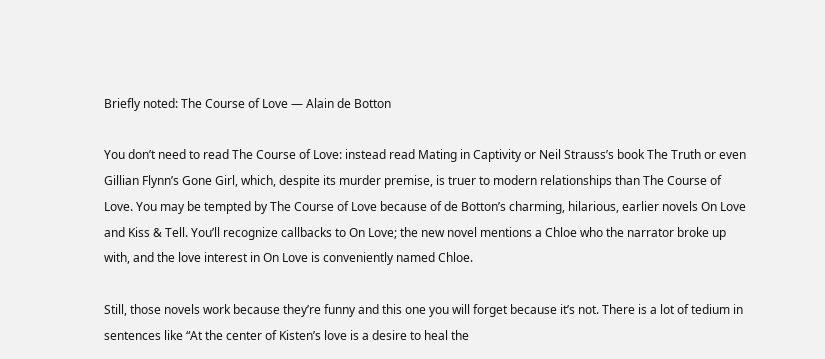Briefly noted: The Course of Love — Alain de Botton

You don’t need to read The Course of Love: instead read Mating in Captivity or Neil Strauss’s book The Truth or even Gillian Flynn’s Gone Girl, which, despite its murder premise, is truer to modern relationships than The Course of Love. You may be tempted by The Course of Love because of de Botton’s charming, hilarious, earlier novels On Love and Kiss & Tell. You’ll recognize callbacks to On Love; the new novel mentions a Chloe who the narrator broke up with, and the love interest in On Love is conveniently named Chloe.

Still, those novels work because they’re funny and this one you will forget because it’s not. There is a lot of tedium in sentences like “At the center of Kisten’s love is a desire to heal the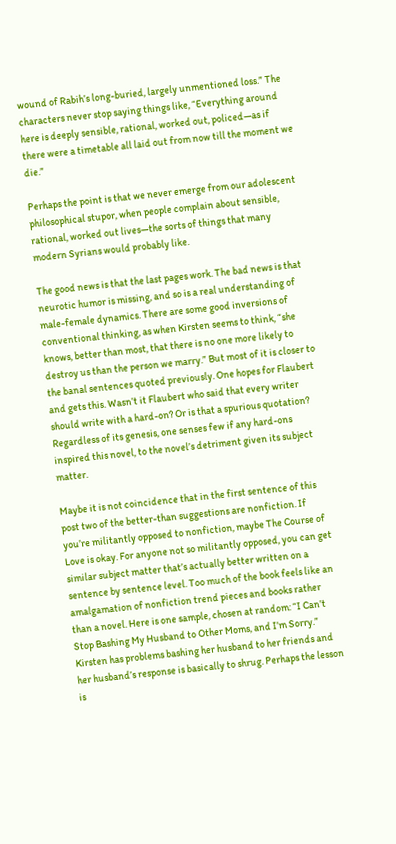wound of Rabih’s long-buried, largely unmentioned loss.” The characters never stop saying things like, “Everything around here is deeply sensible, rational, worked out, policed—as if there were a timetable all laid out from now till the moment we die.”

Perhaps the point is that we never emerge from our adolescent philosophical stupor, when people complain about sensible, rational, worked out lives—the sorts of things that many modern Syrians would probably like.

The good news is that the last pages work. The bad news is that neurotic humor is missing, and so is a real understanding of male-female dynamics. There are some good inversions of conventional thinking, as when Kirsten seems to think, “she knows, better than most, that there is no one more likely to destroy us than the person we marry.” But most of it is closer to the banal sentences quoted previously. One hopes for Flaubert and gets this. Wasn’t it Flaubert who said that every writer should write with a hard-on? Or is that a spurious quotation? Regardless of its genesis, one senses few if any hard-ons inspired this novel, to the novel’s detriment given its subject matter.

Maybe it is not coincidence that in the first sentence of this post two of the better-than suggestions are nonfiction. If you’re militantly opposed to nonfiction, maybe The Course of Love is okay. For anyone not so militantly opposed, you can get similar subject matter that’s actually better written on a sentence by sentence level. Too much of the book feels like an amalgamation of nonfiction trend pieces and books rather than a novel. Here is one sample, chosen at random: “I Can’t Stop Bashing My Husband to Other Moms, and I’m Sorry.” Kirsten has problems bashing her husband to her friends and her husband’s response is basically to shrug. Perhaps the lesson is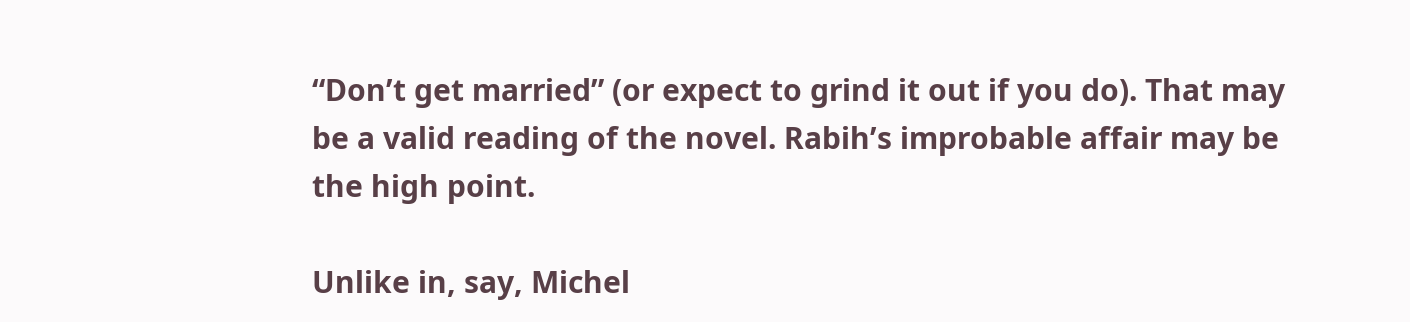“Don’t get married” (or expect to grind it out if you do). That may be a valid reading of the novel. Rabih’s improbable affair may be the high point.

Unlike in, say, Michel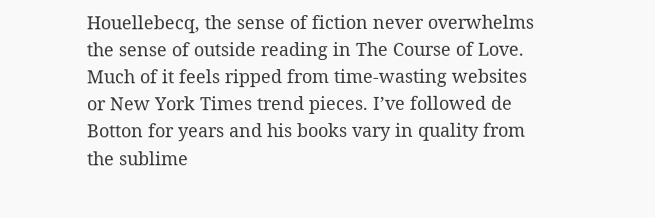Houellebecq, the sense of fiction never overwhelms the sense of outside reading in The Course of Love. Much of it feels ripped from time-wasting websites or New York Times trend pieces. I’ve followed de Botton for years and his books vary in quality from the sublime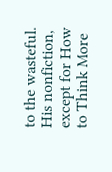to the wasteful. His nonfiction, except for How to Think More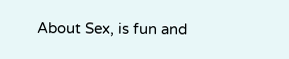About Sex, is fun and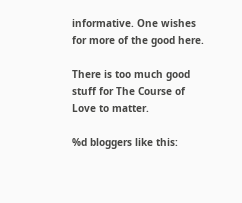informative. One wishes for more of the good here.

There is too much good stuff for The Course of Love to matter.

%d bloggers like this: